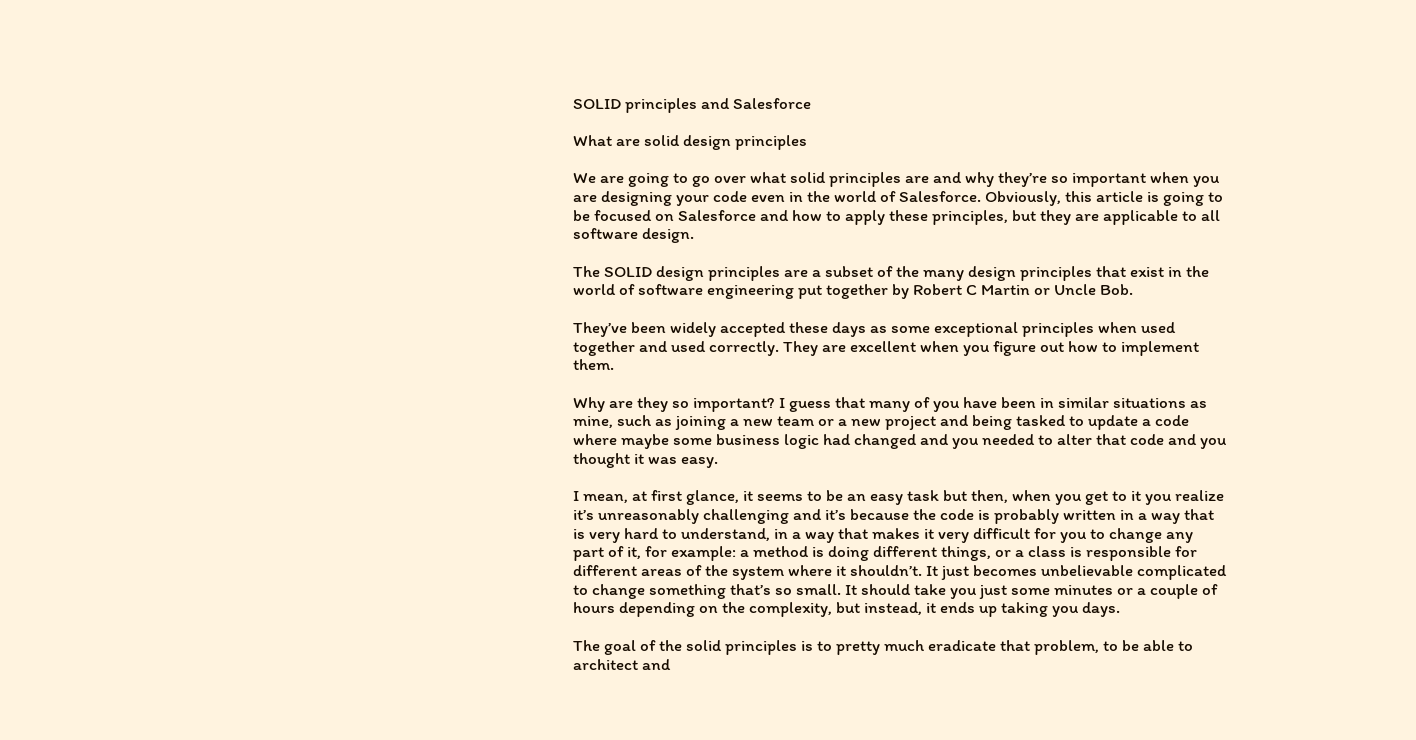SOLID principles and Salesforce

What are solid design principles

We are going to go over what solid principles are and why they’re so important when you are designing your code even in the world of Salesforce. Obviously, this article is going to be focused on Salesforce and how to apply these principles, but they are applicable to all software design.

The SOLID design principles are a subset of the many design principles that exist in the world of software engineering put together by Robert C Martin or Uncle Bob.

They’ve been widely accepted these days as some exceptional principles when used together and used correctly. They are excellent when you figure out how to implement them.

Why are they so important? I guess that many of you have been in similar situations as mine, such as joining a new team or a new project and being tasked to update a code where maybe some business logic had changed and you needed to alter that code and you thought it was easy.

I mean, at first glance, it seems to be an easy task but then, when you get to it you realize it’s unreasonably challenging and it’s because the code is probably written in a way that is very hard to understand, in a way that makes it very difficult for you to change any part of it, for example: a method is doing different things, or a class is responsible for different areas of the system where it shouldn’t. It just becomes unbelievable complicated to change something that’s so small. It should take you just some minutes or a couple of hours depending on the complexity, but instead, it ends up taking you days.

The goal of the solid principles is to pretty much eradicate that problem, to be able to architect and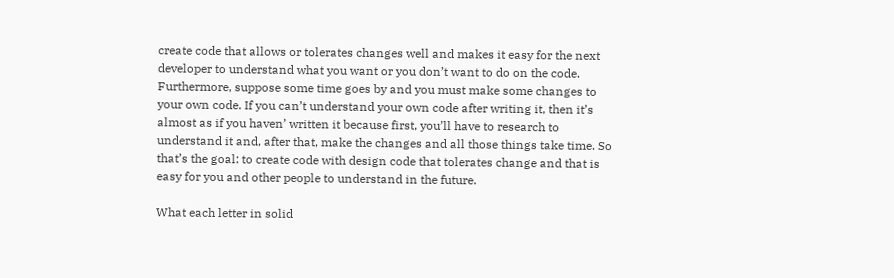create code that allows or tolerates changes well and makes it easy for the next developer to understand what you want or you don’t want to do on the code. Furthermore, suppose some time goes by and you must make some changes to your own code. If you can’t understand your own code after writing it, then it’s almost as if you haven’ written it because first, you’ll have to research to understand it and, after that, make the changes and all those things take time. So that’s the goal: to create code with design code that tolerates change and that is easy for you and other people to understand in the future.

What each letter in solid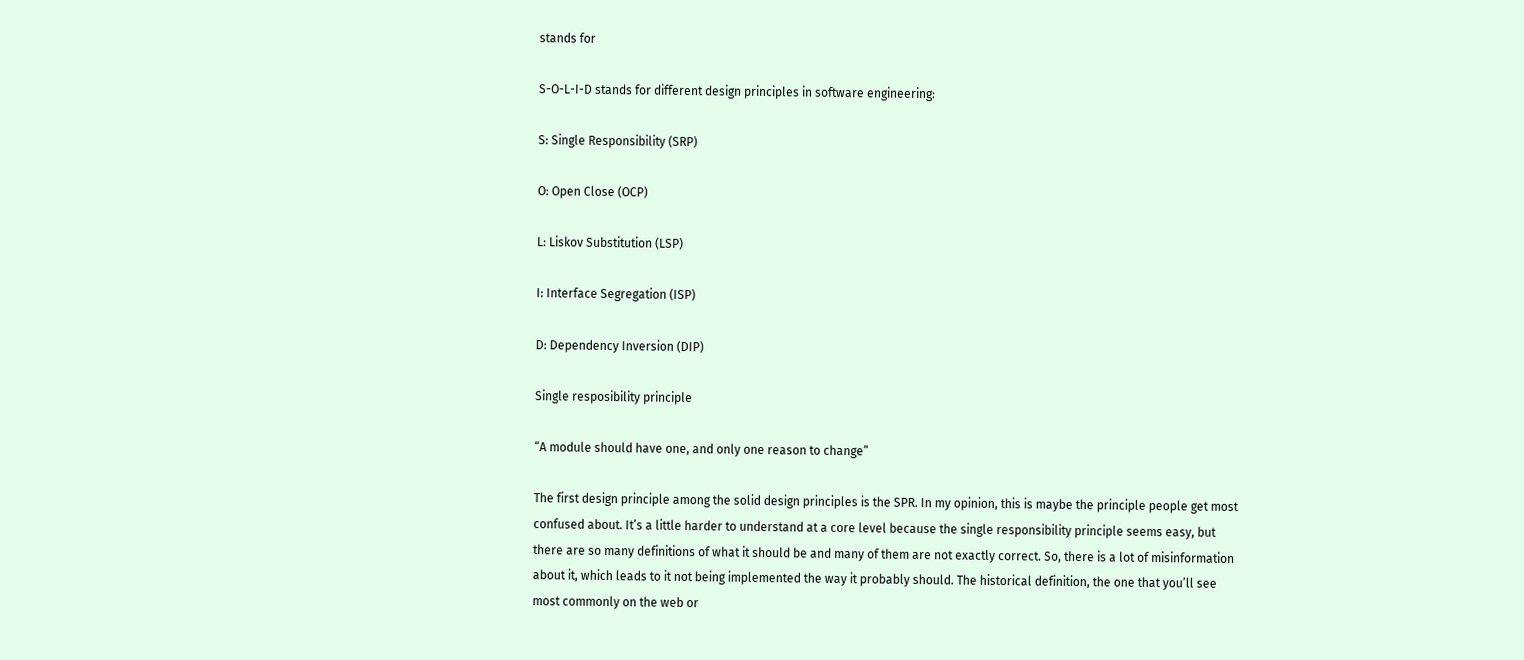stands for

S-O-L-I-D stands for different design principles in software engineering:

S: Single Responsibility (SRP)

O: Open Close (OCP)

L: Liskov Substitution (LSP)

I: Interface Segregation (ISP)

D: Dependency Inversion (DIP)

Single resposibility principle

“A module should have one, and only one reason to change”

The first design principle among the solid design principles is the SPR. In my opinion, this is maybe the principle people get most confused about. It’s a little harder to understand at a core level because the single responsibility principle seems easy, but there are so many definitions of what it should be and many of them are not exactly correct. So, there is a lot of misinformation about it, which leads to it not being implemented the way it probably should. The historical definition, the one that you’ll see most commonly on the web or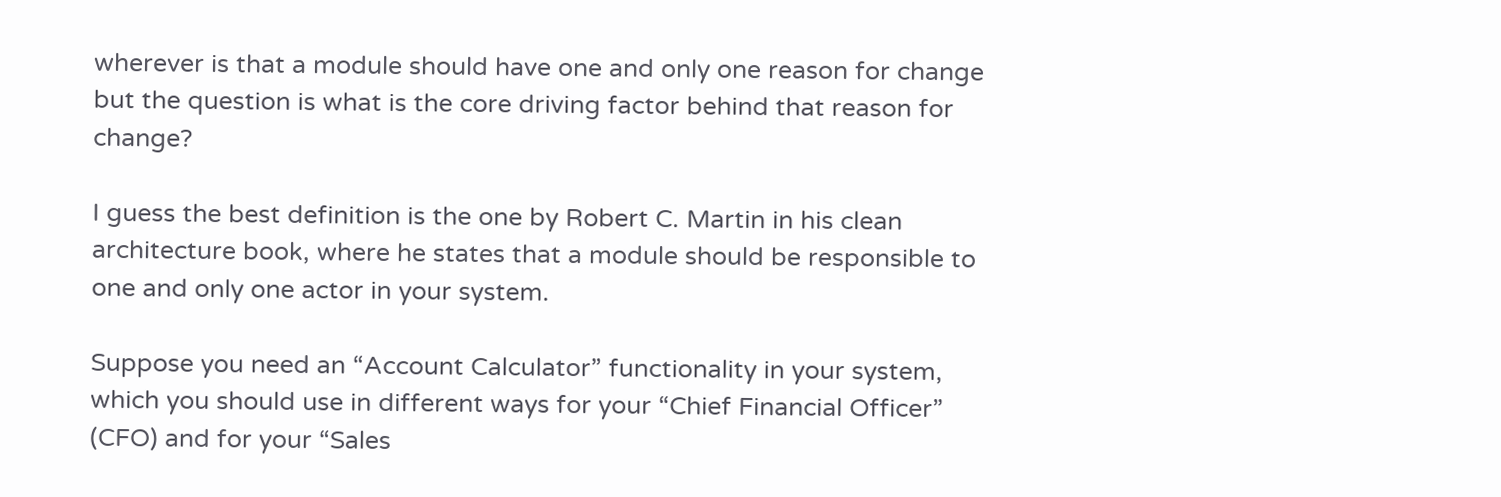wherever is that a module should have one and only one reason for change but the question is what is the core driving factor behind that reason for change?

I guess the best definition is the one by Robert C. Martin in his clean architecture book, where he states that a module should be responsible to one and only one actor in your system.

Suppose you need an “Account Calculator” functionality in your system, which you should use in different ways for your “Chief Financial Officer” (CFO) and for your “Sales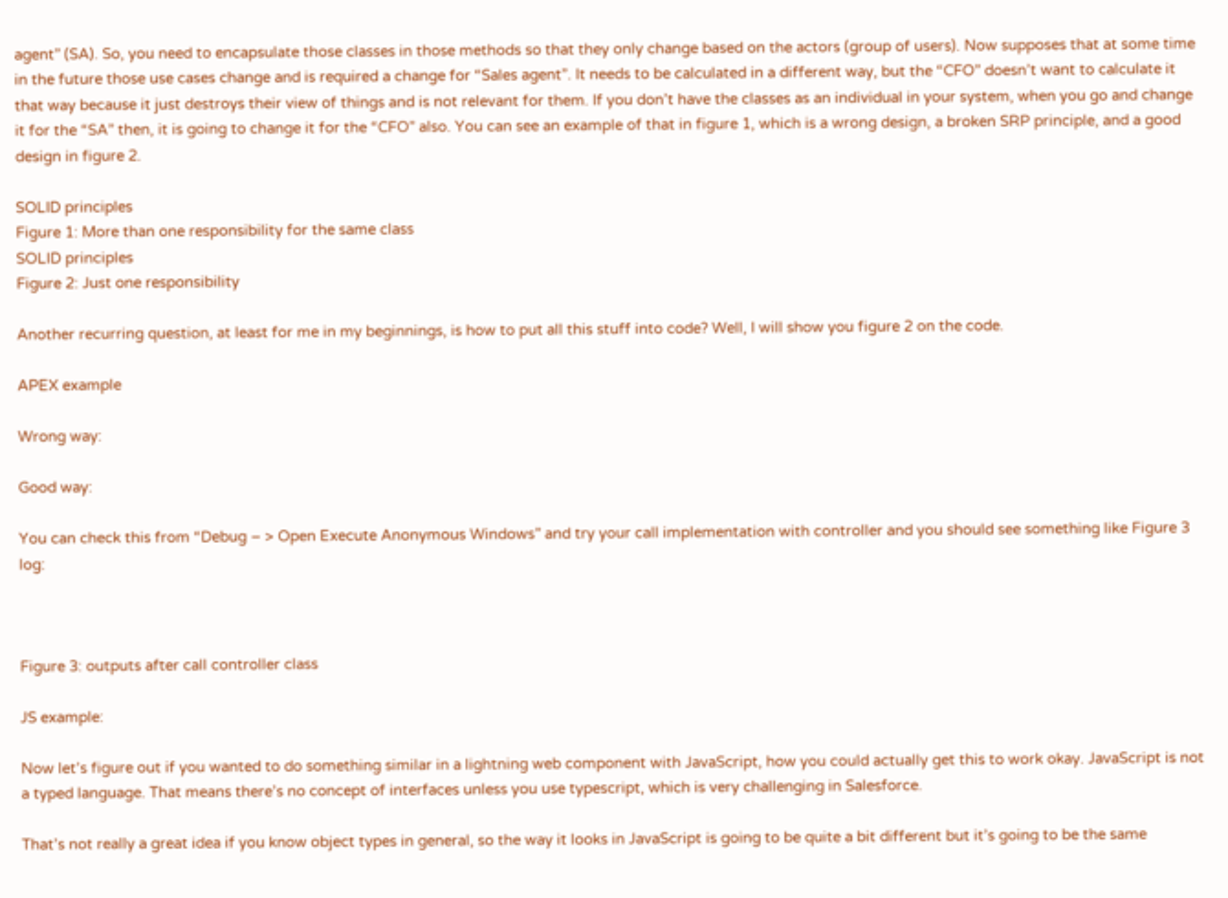agent” (SA). So, you need to encapsulate those classes in those methods so that they only change based on the actors (group of users). Now supposes that at some time in the future those use cases change and is required a change for “Sales agent”. It needs to be calculated in a different way, but the “CFO” doesn’t want to calculate it that way because it just destroys their view of things and is not relevant for them. If you don’t have the classes as an individual in your system, when you go and change it for the “SA” then, it is going to change it for the “CFO” also. You can see an example of that in figure 1, which is a wrong design, a broken SRP principle, and a good design in figure 2.

SOLID principles
Figure 1: More than one responsibility for the same class
SOLID principles
Figure 2: Just one responsibility

Another recurring question, at least for me in my beginnings, is how to put all this stuff into code? Well, I will show you figure 2 on the code.

APEX example

Wrong way:

Good way:

You can check this from “Debug – > Open Execute Anonymous Windows” and try your call implementation with controller and you should see something like Figure 3 log:



Figure 3: outputs after call controller class

JS example:

Now let’s figure out if you wanted to do something similar in a lightning web component with JavaScript, how you could actually get this to work okay. JavaScript is not a typed language. That means there’s no concept of interfaces unless you use typescript, which is very challenging in Salesforce.

That’s not really a great idea if you know object types in general, so the way it looks in JavaScript is going to be quite a bit different but it’s going to be the same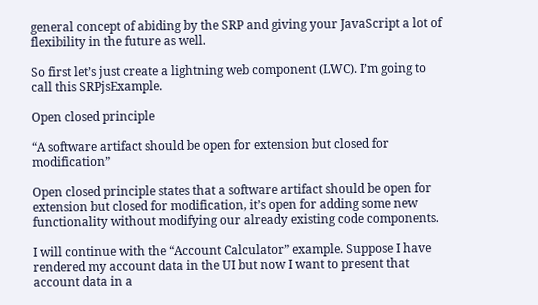general concept of abiding by the SRP and giving your JavaScript a lot of flexibility in the future as well.

So first let’s just create a lightning web component (LWC). I’m going to call this SRPjsExample.

Open closed principle

“A software artifact should be open for extension but closed for modification”

Open closed principle states that a software artifact should be open for extension but closed for modification, it’s open for adding some new functionality without modifying our already existing code components.

I will continue with the “Account Calculator” example. Suppose I have rendered my account data in the UI but now I want to present that account data in a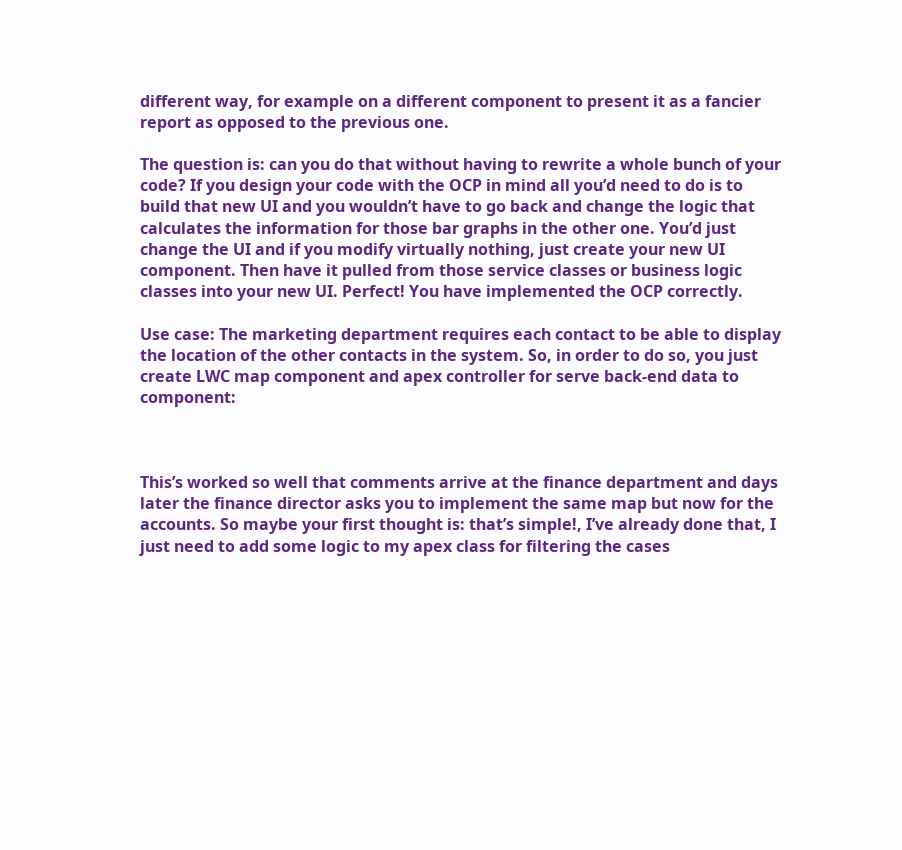different way, for example on a different component to present it as a fancier report as opposed to the previous one.

The question is: can you do that without having to rewrite a whole bunch of your code? If you design your code with the OCP in mind all you’d need to do is to build that new UI and you wouldn’t have to go back and change the logic that calculates the information for those bar graphs in the other one. You’d just change the UI and if you modify virtually nothing, just create your new UI component. Then have it pulled from those service classes or business logic classes into your new UI. Perfect! You have implemented the OCP correctly.

Use case: The marketing department requires each contact to be able to display the location of the other contacts in the system. So, in order to do so, you just create LWC map component and apex controller for serve back-end data to component:



This’s worked so well that comments arrive at the finance department and days later the finance director asks you to implement the same map but now for the accounts. So maybe your first thought is: that’s simple!, I’ve already done that, I just need to add some logic to my apex class for filtering the cases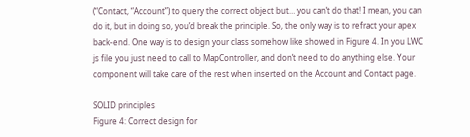(“Contact, “Account”) to query the correct object but… you can’t do that! I mean, you can do it, but in doing so, you’d break the principle. So, the only way is to refract your apex back-end. One way is to design your class somehow like showed in Figure 4. In you LWC js file you just need to call to MapController, and don’t need to do anything else. Your component will take care of the rest when inserted on the Account and Contact page.

SOLID principles
Figure 4: Correct design for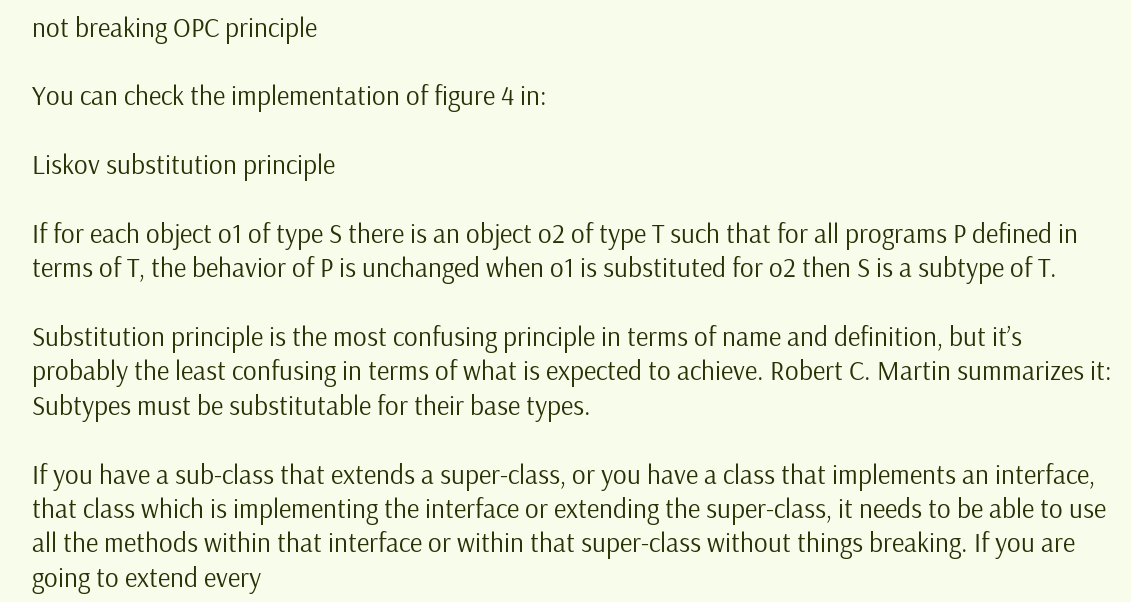not breaking OPC principle

You can check the implementation of figure 4 in:

Liskov substitution principle

If for each object o1 of type S there is an object o2 of type T such that for all programs P defined in terms of T, the behavior of P is unchanged when o1 is substituted for o2 then S is a subtype of T.

Substitution principle is the most confusing principle in terms of name and definition, but it’s probably the least confusing in terms of what is expected to achieve. Robert C. Martin summarizes it: Subtypes must be substitutable for their base types.

If you have a sub-class that extends a super-class, or you have a class that implements an interface, that class which is implementing the interface or extending the super-class, it needs to be able to use all the methods within that interface or within that super-class without things breaking. If you are going to extend every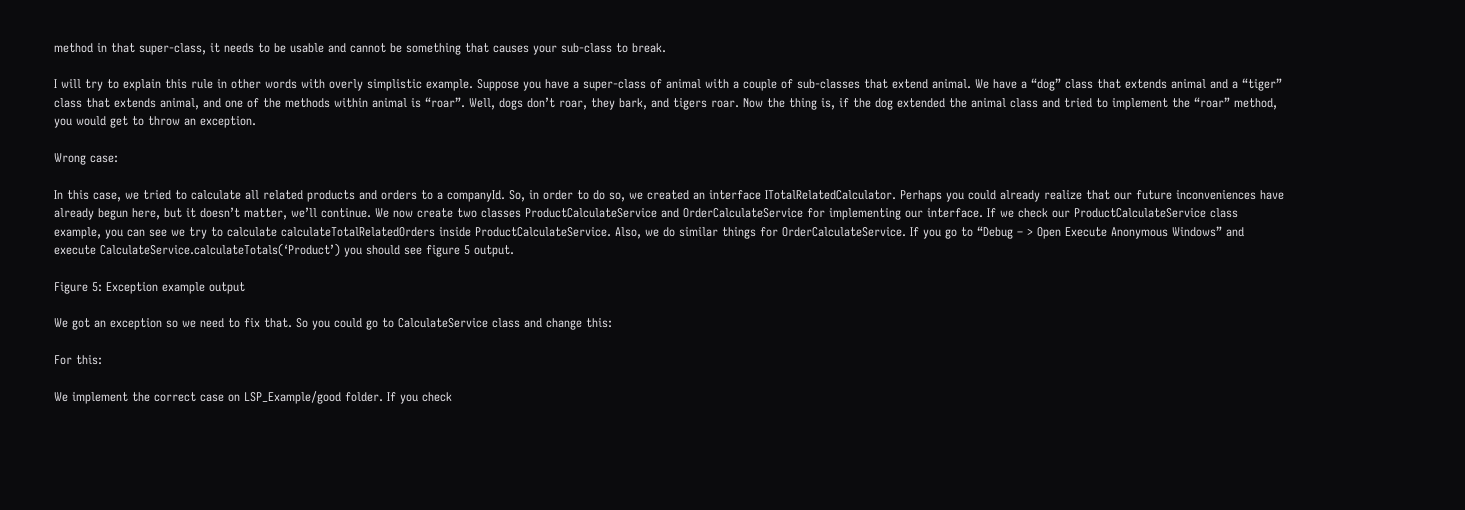method in that super-class, it needs to be usable and cannot be something that causes your sub-class to break.

I will try to explain this rule in other words with overly simplistic example. Suppose you have a super-class of animal with a couple of sub-classes that extend animal. We have a “dog” class that extends animal and a “tiger” class that extends animal, and one of the methods within animal is “roar”. Well, dogs don’t roar, they bark, and tigers roar. Now the thing is, if the dog extended the animal class and tried to implement the “roar” method, you would get to throw an exception.

Wrong case:

In this case, we tried to calculate all related products and orders to a companyId. So, in order to do so, we created an interface ITotalRelatedCalculator. Perhaps you could already realize that our future inconveniences have already begun here, but it doesn’t matter, we’ll continue. We now create two classes ProductCalculateService and OrderCalculateService for implementing our interface. If we check our ProductCalculateService class example, you can see we try to calculate calculateTotalRelatedOrders inside ProductCalculateService. Also, we do similar things for OrderCalculateService. If you go to “Debug – > Open Execute Anonymous Windows” and execute CalculateService.calculateTotals(‘Product’) you should see figure 5 output.

Figure 5: Exception example output

We got an exception so we need to fix that. So you could go to CalculateService class and change this:

For this:

We implement the correct case on LSP_Example/good folder. If you check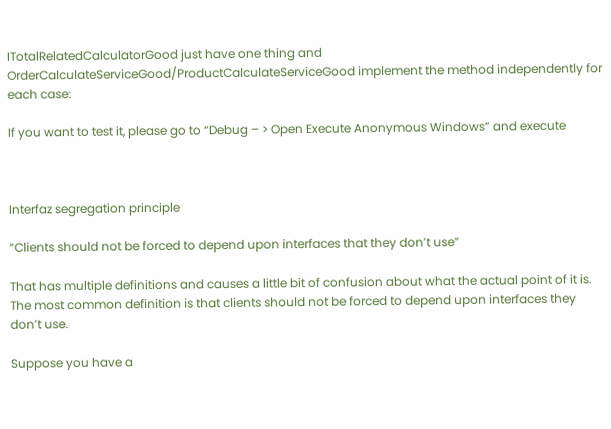ITotalRelatedCalculatorGood just have one thing and OrderCalculateServiceGood/ProductCalculateServiceGood implement the method independently for each case:

If you want to test it, please go to “Debug – > Open Execute Anonymous Windows” and execute



Interfaz segregation principle

“Clients should not be forced to depend upon interfaces that they don’t use”

That has multiple definitions and causes a little bit of confusion about what the actual point of it is. The most common definition is that clients should not be forced to depend upon interfaces they don’t use.

Suppose you have a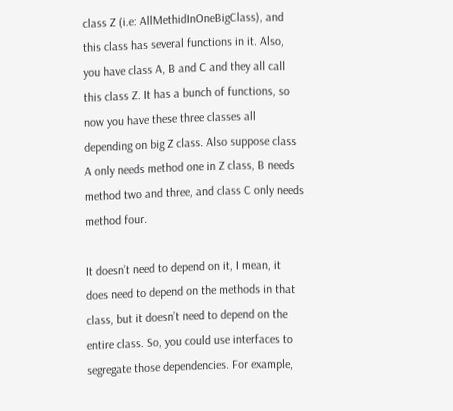class Z (i.e: AllMethidInOneBigClass), and this class has several functions in it. Also, you have class A, B and C and they all call this class Z. It has a bunch of functions, so now you have these three classes all depending on big Z class. Also suppose class A only needs method one in Z class, B needs method two and three, and class C only needs method four.

It doesn’t need to depend on it, I mean, it does need to depend on the methods in that class, but it doesn’t need to depend on the entire class. So, you could use interfaces to segregate those dependencies. For example,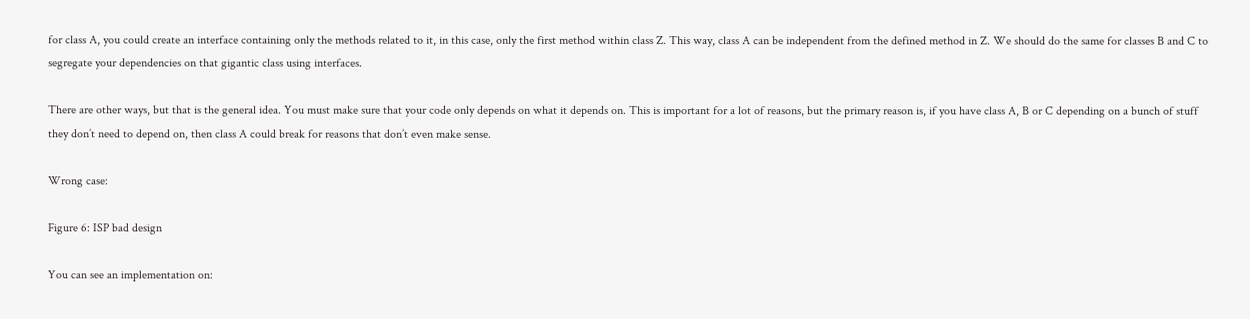for class A, you could create an interface containing only the methods related to it, in this case, only the first method within class Z. This way, class A can be independent from the defined method in Z. We should do the same for classes B and C to segregate your dependencies on that gigantic class using interfaces.

There are other ways, but that is the general idea. You must make sure that your code only depends on what it depends on. This is important for a lot of reasons, but the primary reason is, if you have class A, B or C depending on a bunch of stuff they don’t need to depend on, then class A could break for reasons that don’t even make sense.

Wrong case:

Figure 6: ISP bad design

You can see an implementation on: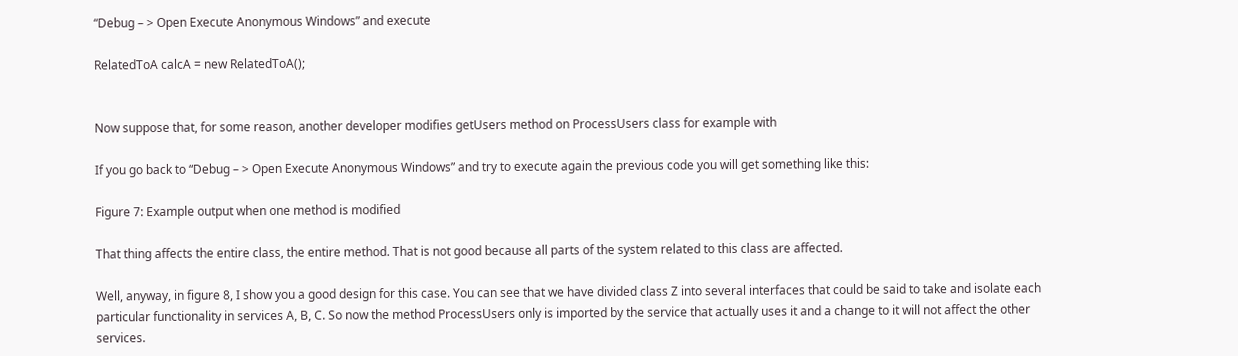“Debug – > Open Execute Anonymous Windows” and execute

RelatedToA calcA = new RelatedToA();


Now suppose that, for some reason, another developer modifies getUsers method on ProcessUsers class for example with

If you go back to “Debug – > Open Execute Anonymous Windows” and try to execute again the previous code you will get something like this:

Figure 7: Example output when one method is modified

That thing affects the entire class, the entire method. That is not good because all parts of the system related to this class are affected.

Well, anyway, in figure 8, I show you a good design for this case. You can see that we have divided class Z into several interfaces that could be said to take and isolate each particular functionality in services A, B, C. So now the method ProcessUsers only is imported by the service that actually uses it and a change to it will not affect the other services.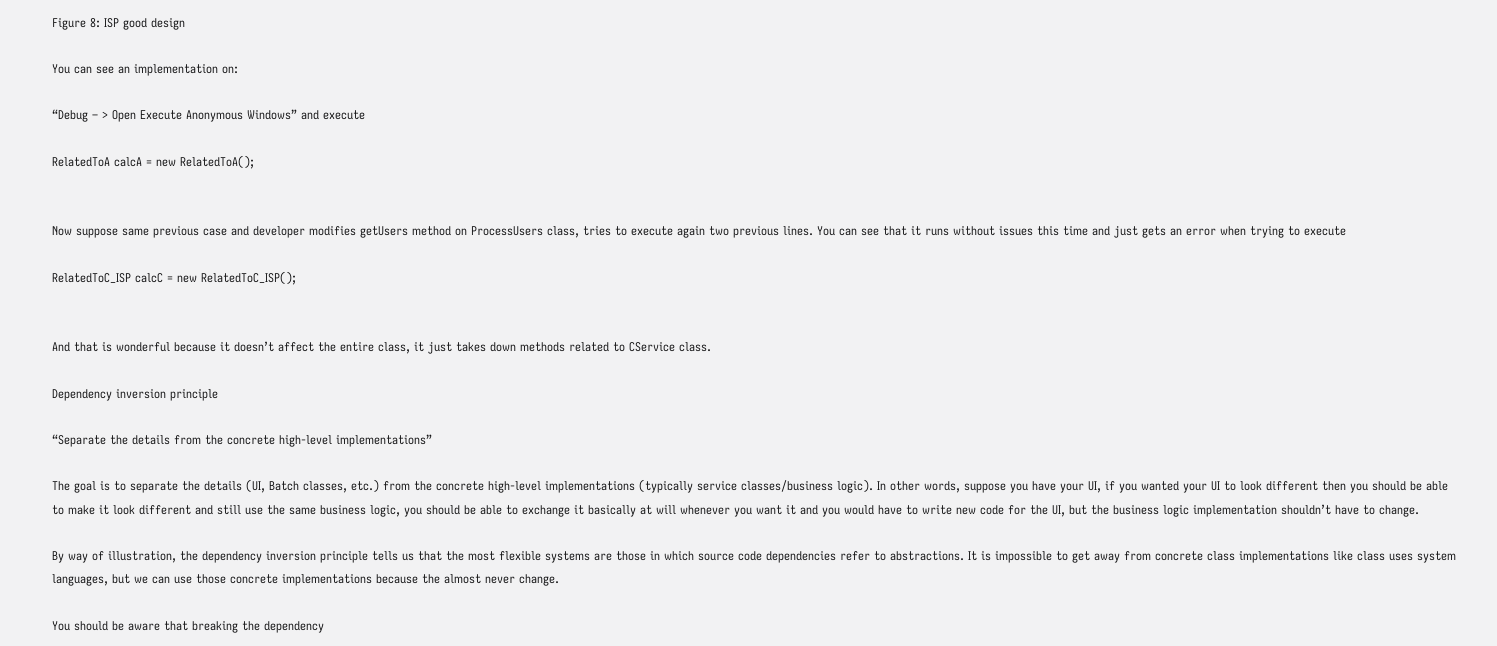Figure 8: ISP good design

You can see an implementation on:

“Debug – > Open Execute Anonymous Windows” and execute

RelatedToA calcA = new RelatedToA();


Now suppose same previous case and developer modifies getUsers method on ProcessUsers class, tries to execute again two previous lines. You can see that it runs without issues this time and just gets an error when trying to execute

RelatedToC_ISP calcC = new RelatedToC_ISP();


And that is wonderful because it doesn’t affect the entire class, it just takes down methods related to CService class.

Dependency inversion principle

“Separate the details from the concrete high-level implementations”

The goal is to separate the details (UI, Batch classes, etc.) from the concrete high-level implementations (typically service classes/business logic). In other words, suppose you have your UI, if you wanted your UI to look different then you should be able to make it look different and still use the same business logic, you should be able to exchange it basically at will whenever you want it and you would have to write new code for the UI, but the business logic implementation shouldn’t have to change.

By way of illustration, the dependency inversion principle tells us that the most flexible systems are those in which source code dependencies refer to abstractions. It is impossible to get away from concrete class implementations like class uses system languages, but we can use those concrete implementations because the almost never change.

You should be aware that breaking the dependency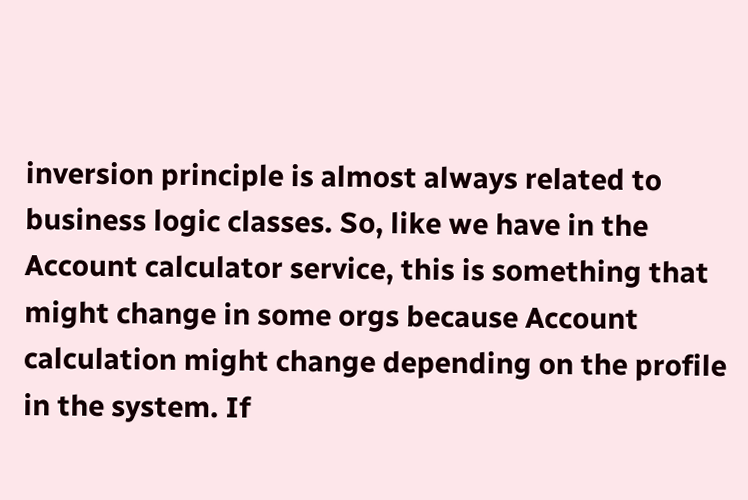inversion principle is almost always related to business logic classes. So, like we have in the Account calculator service, this is something that might change in some orgs because Account calculation might change depending on the profile in the system. If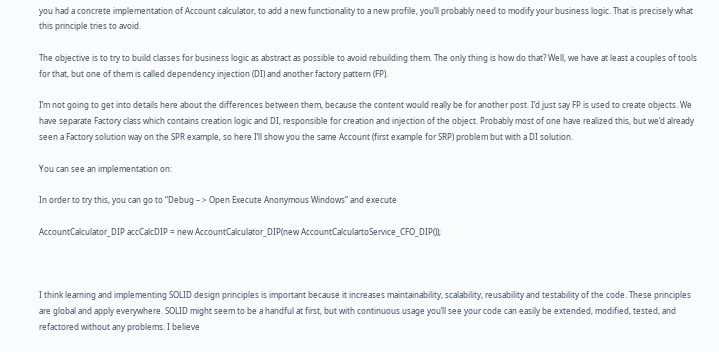you had a concrete implementation of Account calculator, to add a new functionality to a new profile, you’ll probably need to modify your business logic. That is precisely what this principle tries to avoid.

The objective is to try to build classes for business logic as abstract as possible to avoid rebuilding them. The only thing is how do that? Well, we have at least a couples of tools for that, but one of them is called dependency injection (DI) and another factory pattern (FP).

I’m not going to get into details here about the differences between them, because the content would really be for another post. I’d just say FP is used to create objects. We have separate Factory class which contains creation logic and DI, responsible for creation and injection of the object. Probably most of one have realized this, but we’d already seen a Factory solution way on the SPR example, so here I’ll show you the same Account (first example for SRP) problem but with a DI solution.

You can see an implementation on:

In order to try this, you can go to “Debug – > Open Execute Anonymous Windows” and execute

AccountCalculator_DIP accCalcDIP = new AccountCalculator_DIP(new AccountCalculartoService_CFO_DIP());



I think learning and implementing SOLID design principles is important because it increases maintainability, scalability, reusability and testability of the code. These principles are global and apply everywhere. SOLID might seem to be a handful at first, but with continuous usage you’ll see your code can easily be extended, modified, tested, and refactored without any problems. I believe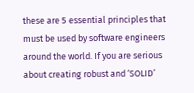these are 5 essential principles that must be used by software engineers around the world. If you are serious about creating robust and ‘SOLID’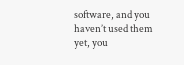software, and you haven’t used them yet, you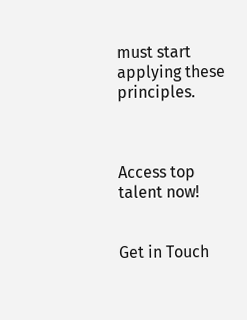must start applying these principles.



Access top talent now!


Get in Touch